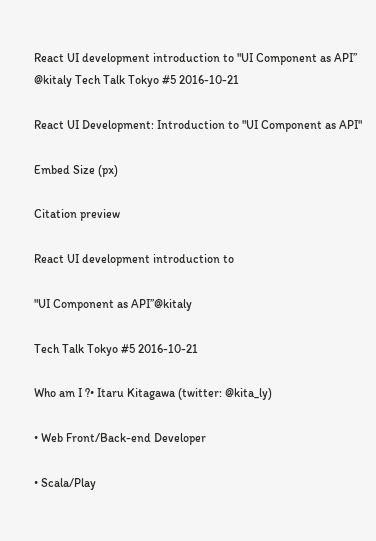React UI development introduction to "UI Component as API” @kitaly Tech Talk Tokyo #5 2016-10-21

React UI Development: Introduction to "UI Component as API"

Embed Size (px)

Citation preview

React UI development introduction to

"UI Component as API”@kitaly

Tech Talk Tokyo #5 2016-10-21

Who am I ?• Itaru Kitagawa (twitter: @kita_ly)

• Web Front/Back-end Developer

• Scala/Play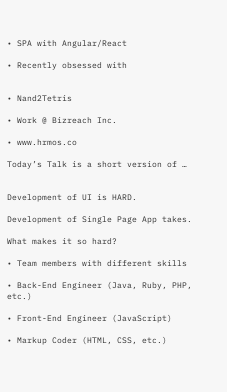• SPA with Angular/React

• Recently obsessed with


• Nand2Tetris

• Work @ Bizreach Inc.

• www.hrmos.co

Today’s Talk is a short version of …


Development of UI is HARD.

Development of Single Page App takes.

What makes it so hard?

• Team members with different skills

• Back-End Engineer (Java, Ruby, PHP, etc.)

• Front-End Engineer (JavaScript)

• Markup Coder (HTML, CSS, etc.)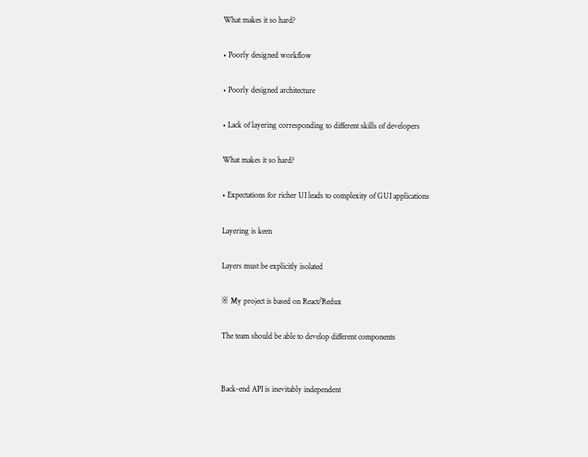What makes it so hard?

• Poorly designed workflow

• Poorly designed architecture

• Lack of layering corresponding to different skills of developers

What makes it so hard?

• Expectations for richer UI leads to complexity of GUI applications

Layering is keen

Layers must be explicitly isolated

※ My project is based on React/Redux

The team should be able to develop different components


Back-end API is inevitably independent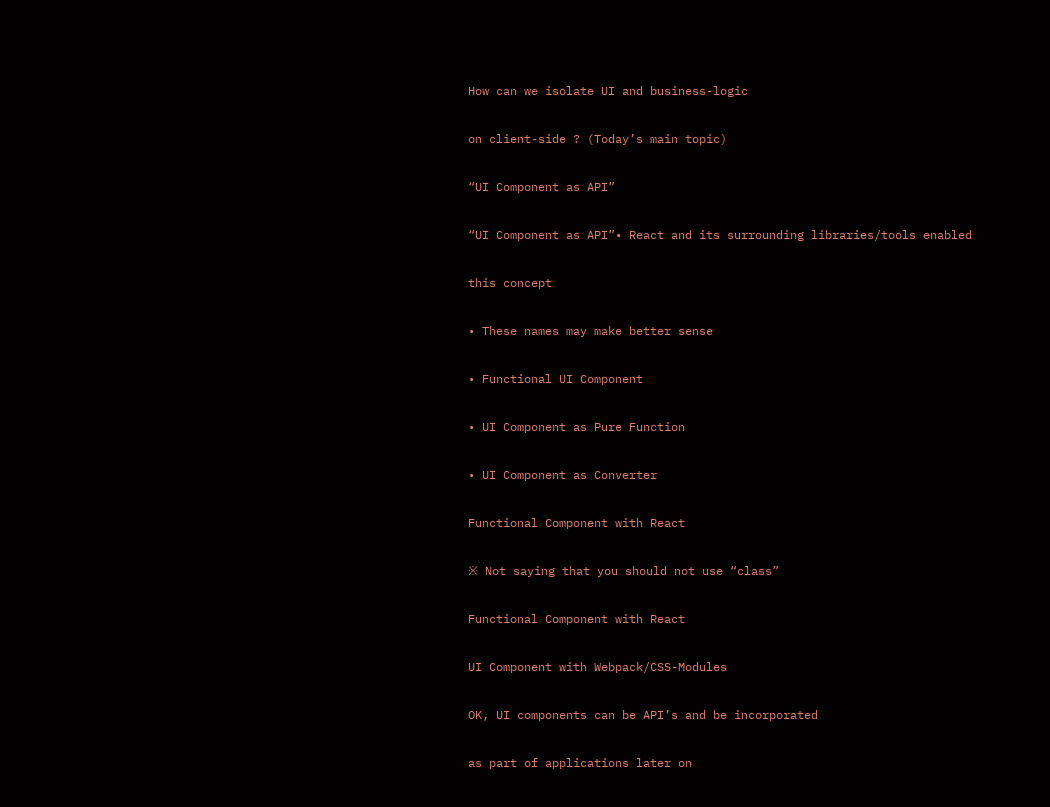How can we isolate UI and business-logic

on client-side ? (Today’s main topic)

“UI Component as API”

“UI Component as API”• React and its surrounding libraries/tools enabled

this concept

• These names may make better sense

• Functional UI Component

• UI Component as Pure Function

• UI Component as Converter

Functional Component with React

※ Not saying that you should not use “class”

Functional Component with React

UI Component with Webpack/CSS-Modules

OK, UI components can be API’s and be incorporated

as part of applications later on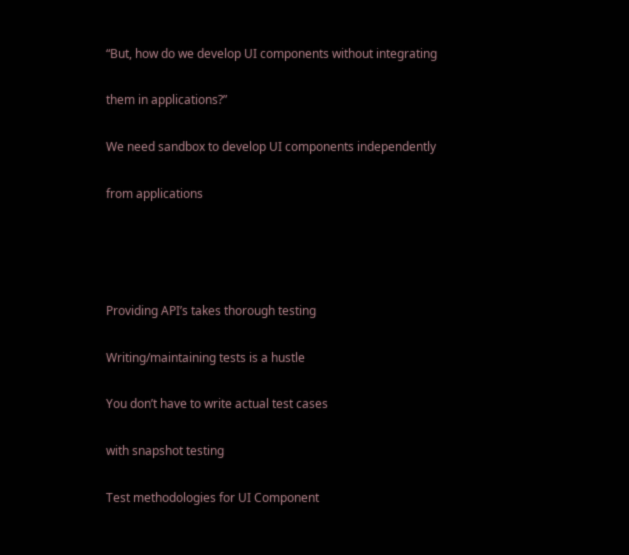“But, how do we develop UI components without integrating

them in applications?”

We need sandbox to develop UI components independently

from applications




Providing API’s takes thorough testing

Writing/maintaining tests is a hustle

You don’t have to write actual test cases

with snapshot testing

Test methodologies for UI Component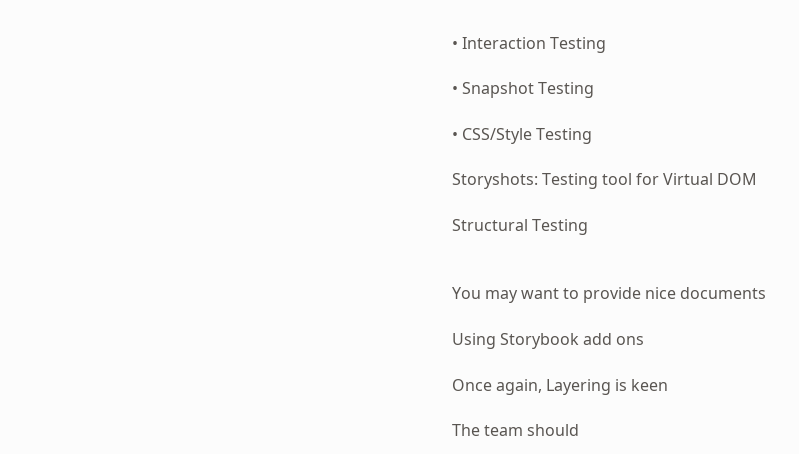• Interaction Testing

• Snapshot Testing

• CSS/Style Testing

Storyshots: Testing tool for Virtual DOM

Structural Testing


You may want to provide nice documents

Using Storybook add ons

Once again, Layering is keen

The team should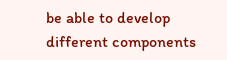be able to develop different components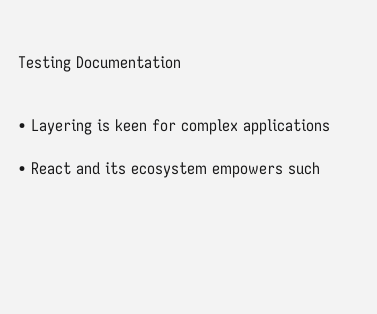Testing Documentation


• Layering is keen for complex applications

• React and its ecosystem empowers such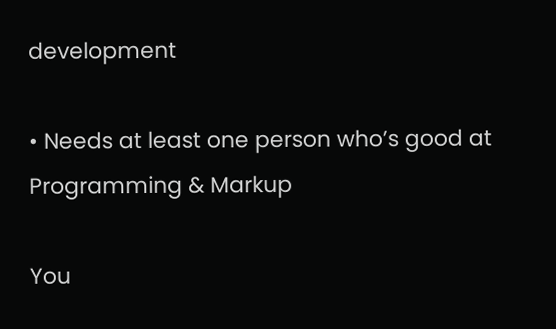development

• Needs at least one person who’s good at Programming & Markup

You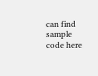can find sample code here